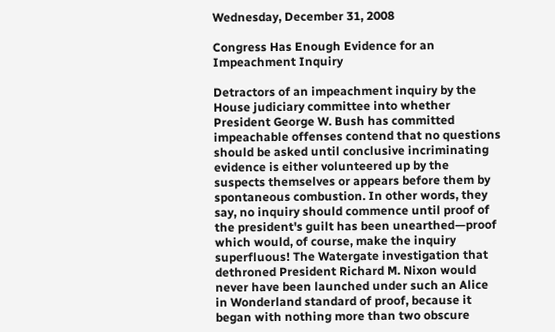Wednesday, December 31, 2008

Congress Has Enough Evidence for an Impeachment Inquiry

Detractors of an impeachment inquiry by the House judiciary committee into whether President George W. Bush has committed impeachable offenses contend that no questions should be asked until conclusive incriminating evidence is either volunteered up by the suspects themselves or appears before them by spontaneous combustion. In other words, they say, no inquiry should commence until proof of the president's guilt has been unearthed—proof which would, of course, make the inquiry superfluous! The Watergate investigation that dethroned President Richard M. Nixon would never have been launched under such an Alice in Wonderland standard of proof, because it began with nothing more than two obscure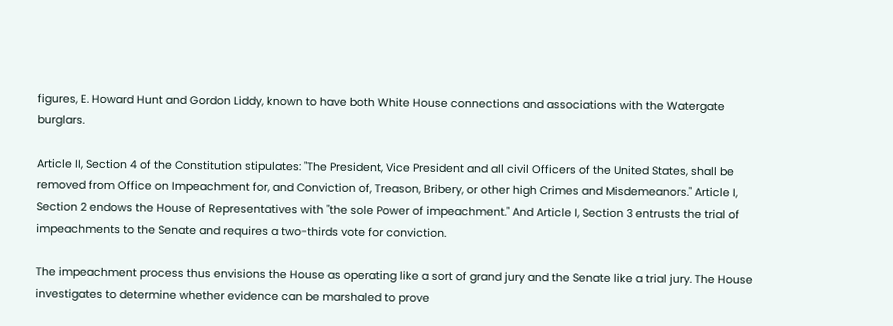figures, E. Howard Hunt and Gordon Liddy, known to have both White House connections and associations with the Watergate burglars.

Article II, Section 4 of the Constitution stipulates: "The President, Vice President and all civil Officers of the United States, shall be removed from Office on Impeachment for, and Conviction of, Treason, Bribery, or other high Crimes and Misdemeanors." Article I, Section 2 endows the House of Representatives with "the sole Power of impeachment." And Article I, Section 3 entrusts the trial of impeachments to the Senate and requires a two-thirds vote for conviction.

The impeachment process thus envisions the House as operating like a sort of grand jury and the Senate like a trial jury. The House investigates to determine whether evidence can be marshaled to prove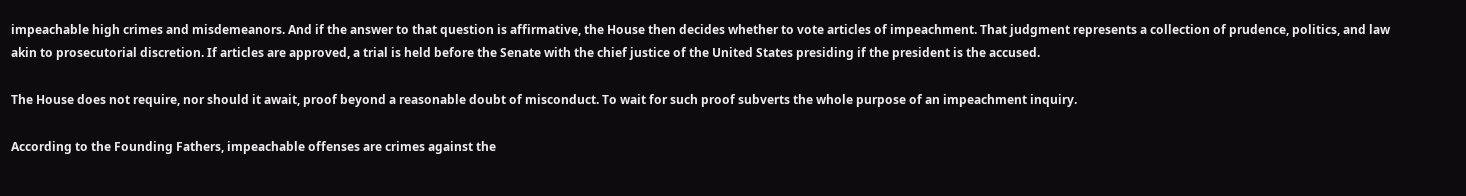impeachable high crimes and misdemeanors. And if the answer to that question is affirmative, the House then decides whether to vote articles of impeachment. That judgment represents a collection of prudence, politics, and law akin to prosecutorial discretion. If articles are approved, a trial is held before the Senate with the chief justice of the United States presiding if the president is the accused.

The House does not require, nor should it await, proof beyond a reasonable doubt of misconduct. To wait for such proof subverts the whole purpose of an impeachment inquiry.

According to the Founding Fathers, impeachable offenses are crimes against the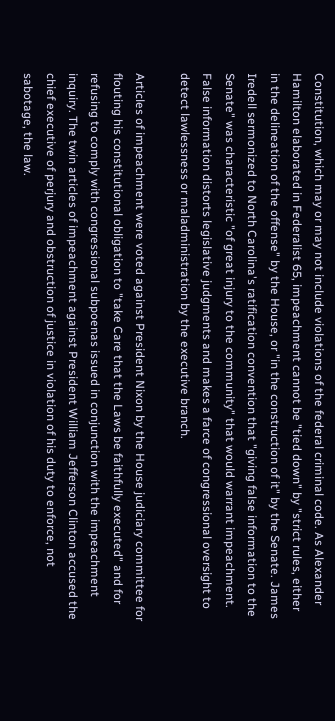Constitution, which may or may not include violations of the federal criminal code. As Alexander Hamilton elaborated in Federalist 65, impeachment cannot be "tied down" by "strict rules, either in the delineation of the offense" by the House, or "in the construction of it" by the Senate. James Iredell sermonized to North Carolina's ratification convention that "giving false information to the Senate" was characteristic "of great injury to the community" that would warrant impeachment. False information distorts legislative judgments and makes a farce of congressional oversight to detect lawlessness or maladministration by the executive branch.

Articles of impeachment were voted against President Nixon by the House judiciary committee for flouting his constitutional obligation to "take Care that the Laws be faithfully executed" and for refusing to comply with congressional subpoenas issued in conjunction with the impeachment inquiry. The twin articles of impeachment against President William Jefferson Clinton accused the chief executive of perjury and obstruction of justice in violation of his duty to enforce, not sabotage, the law.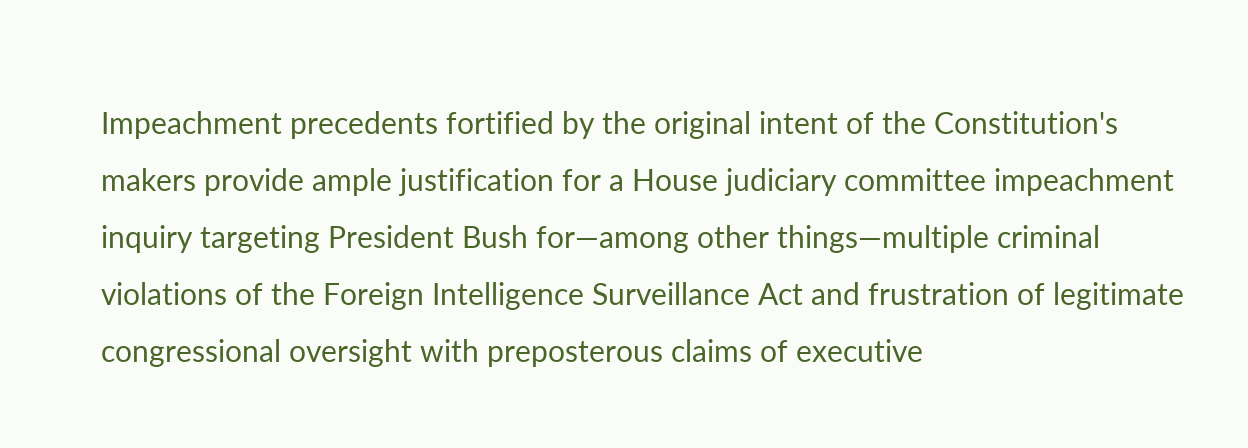Impeachment precedents fortified by the original intent of the Constitution's makers provide ample justification for a House judiciary committee impeachment inquiry targeting President Bush for—among other things—multiple criminal violations of the Foreign Intelligence Surveillance Act and frustration of legitimate congressional oversight with preposterous claims of executive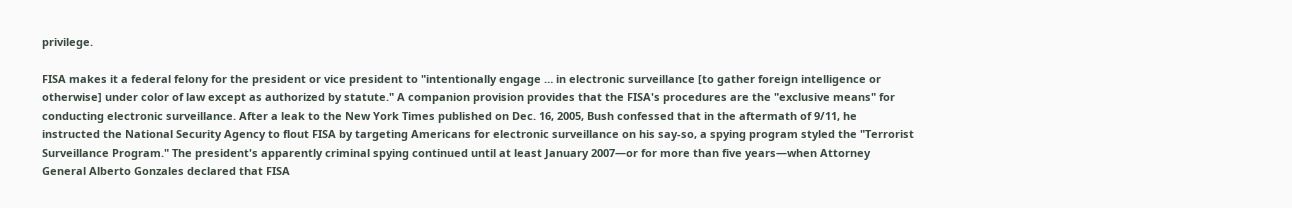privilege.

FISA makes it a federal felony for the president or vice president to "intentionally engage … in electronic surveillance [to gather foreign intelligence or otherwise] under color of law except as authorized by statute." A companion provision provides that the FISA's procedures are the "exclusive means" for conducting electronic surveillance. After a leak to the New York Times published on Dec. 16, 2005, Bush confessed that in the aftermath of 9/11, he instructed the National Security Agency to flout FISA by targeting Americans for electronic surveillance on his say-so, a spying program styled the "Terrorist Surveillance Program." The president's apparently criminal spying continued until at least January 2007—or for more than five years—when Attorney General Alberto Gonzales declared that FISA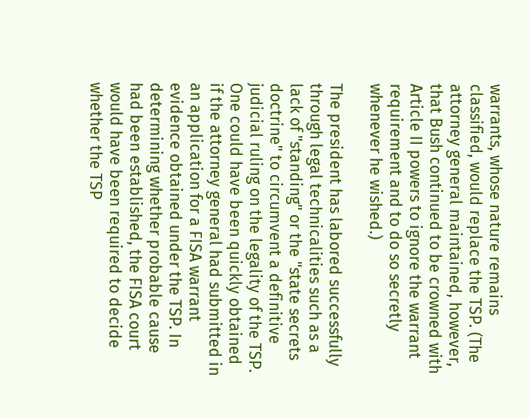warrants, whose nature remains classified, would replace the TSP. (The attorney general maintained, however, that Bush continued to be crowned with Article II powers to ignore the warrant requirement and to do so secretly whenever he wished.)

The president has labored successfully through legal technicalities such as a lack of "standing" or the "state secrets doctrine" to circumvent a definitive judicial ruling on the legality of the TSP. One could have been quickly obtained if the attorney general had submitted in an application for a FISA warrant evidence obtained under the TSP. In determining whether probable cause had been established, the FISA court would have been required to decide whether the TSP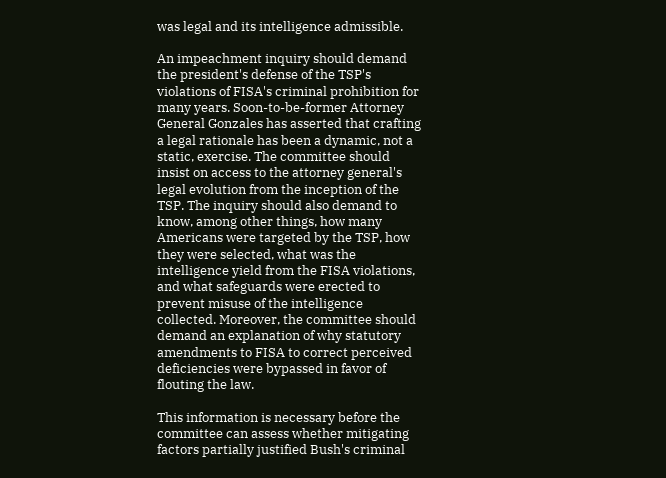was legal and its intelligence admissible.

An impeachment inquiry should demand the president's defense of the TSP's violations of FISA's criminal prohibition for many years. Soon-to-be-former Attorney General Gonzales has asserted that crafting a legal rationale has been a dynamic, not a static, exercise. The committee should insist on access to the attorney general's legal evolution from the inception of the TSP. The inquiry should also demand to know, among other things, how many Americans were targeted by the TSP, how they were selected, what was the intelligence yield from the FISA violations, and what safeguards were erected to prevent misuse of the intelligence collected. Moreover, the committee should demand an explanation of why statutory amendments to FISA to correct perceived deficiencies were bypassed in favor of flouting the law.

This information is necessary before the committee can assess whether mitigating factors partially justified Bush's criminal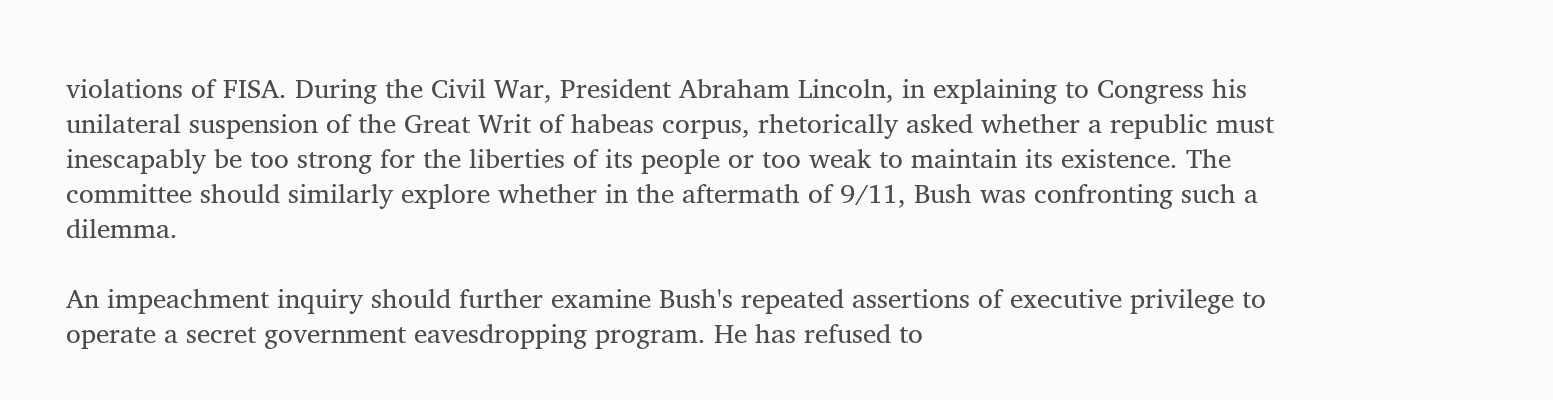violations of FISA. During the Civil War, President Abraham Lincoln, in explaining to Congress his unilateral suspension of the Great Writ of habeas corpus, rhetorically asked whether a republic must inescapably be too strong for the liberties of its people or too weak to maintain its existence. The committee should similarly explore whether in the aftermath of 9/11, Bush was confronting such a dilemma.

An impeachment inquiry should further examine Bush's repeated assertions of executive privilege to operate a secret government eavesdropping program. He has refused to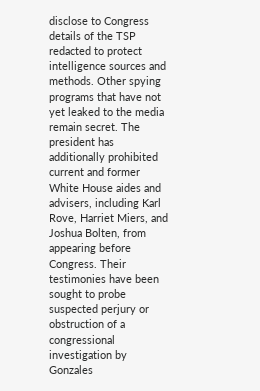disclose to Congress details of the TSP redacted to protect intelligence sources and methods. Other spying programs that have not yet leaked to the media remain secret. The president has additionally prohibited current and former White House aides and advisers, including Karl Rove, Harriet Miers, and Joshua Bolten, from appearing before Congress. Their testimonies have been sought to probe suspected perjury or obstruction of a congressional investigation by Gonzales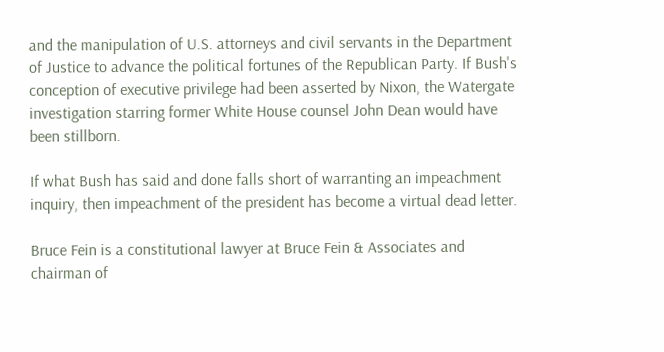and the manipulation of U.S. attorneys and civil servants in the Department of Justice to advance the political fortunes of the Republican Party. If Bush's conception of executive privilege had been asserted by Nixon, the Watergate investigation starring former White House counsel John Dean would have been stillborn.

If what Bush has said and done falls short of warranting an impeachment inquiry, then impeachment of the president has become a virtual dead letter.

Bruce Fein is a constitutional lawyer at Bruce Fein & Associates and chairman of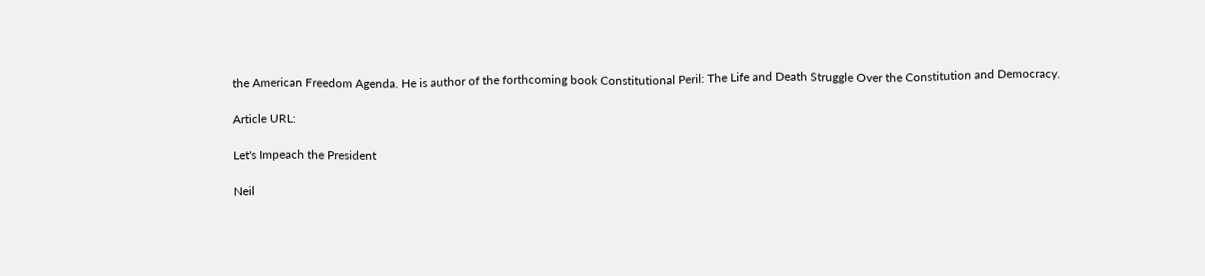the American Freedom Agenda. He is author of the forthcoming book Constitutional Peril: The Life and Death Struggle Over the Constitution and Democracy.

Article URL:

Let's Impeach the President

Neil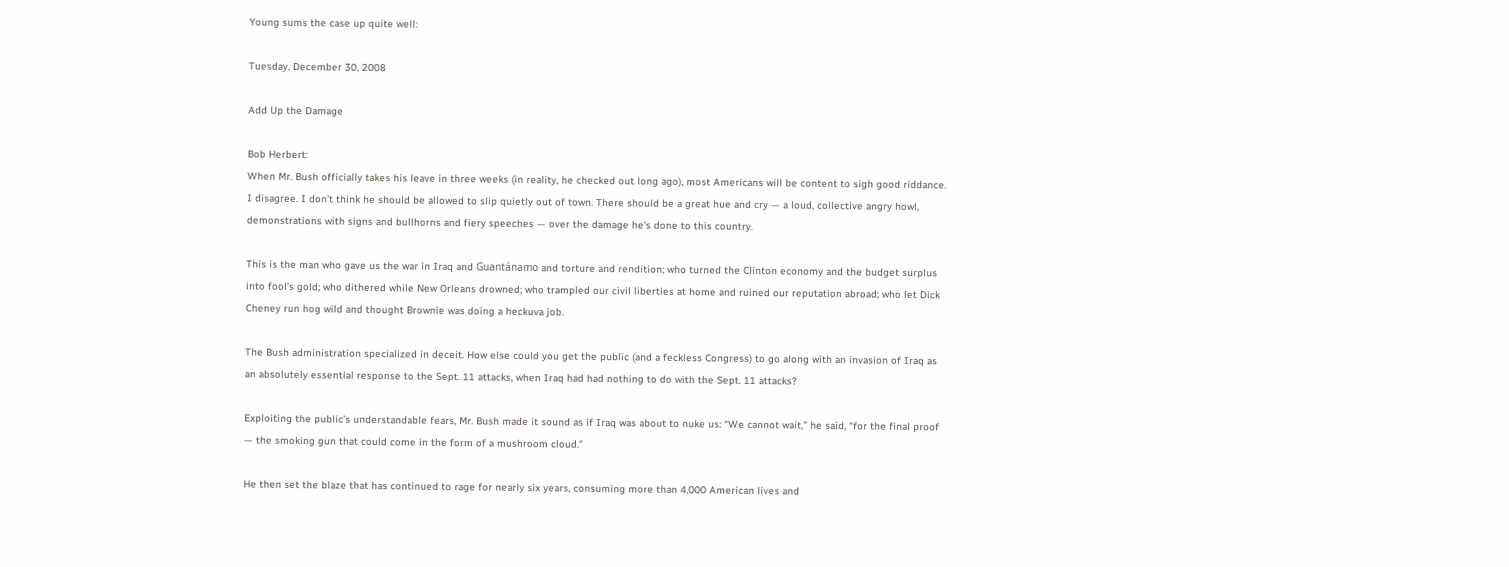Young sums the case up quite well:

Tuesday, December 30, 2008

Add Up the Damage

Bob Herbert:
When Mr. Bush officially takes his leave in three weeks (in reality, he checked out long ago), most Americans will be content to sigh good riddance. I disagree. I don’t think he should be allowed to slip quietly out of town. There should be a great hue and cry — a loud, collective angry howl, demonstrations with signs and bullhorns and fiery speeches — over the damage he’s done to this country.

This is the man who gave us the war in Iraq and Guantánamo and torture and rendition; who turned the Clinton economy and the budget surplus into fool’s gold; who dithered while New Orleans drowned; who trampled our civil liberties at home and ruined our reputation abroad; who let Dick Cheney run hog wild and thought Brownie was doing a heckuva job.

The Bush administration specialized in deceit. How else could you get the public (and a feckless Congress) to go along with an invasion of Iraq as an absolutely essential response to the Sept. 11 attacks, when Iraq had had nothing to do with the Sept. 11 attacks?

Exploiting the public’s understandable fears, Mr. Bush made it sound as if Iraq was about to nuke us: “We cannot wait,” he said, “for the final proof — the smoking gun that could come in the form of a mushroom cloud.”

He then set the blaze that has continued to rage for nearly six years, consuming more than 4,000 American lives and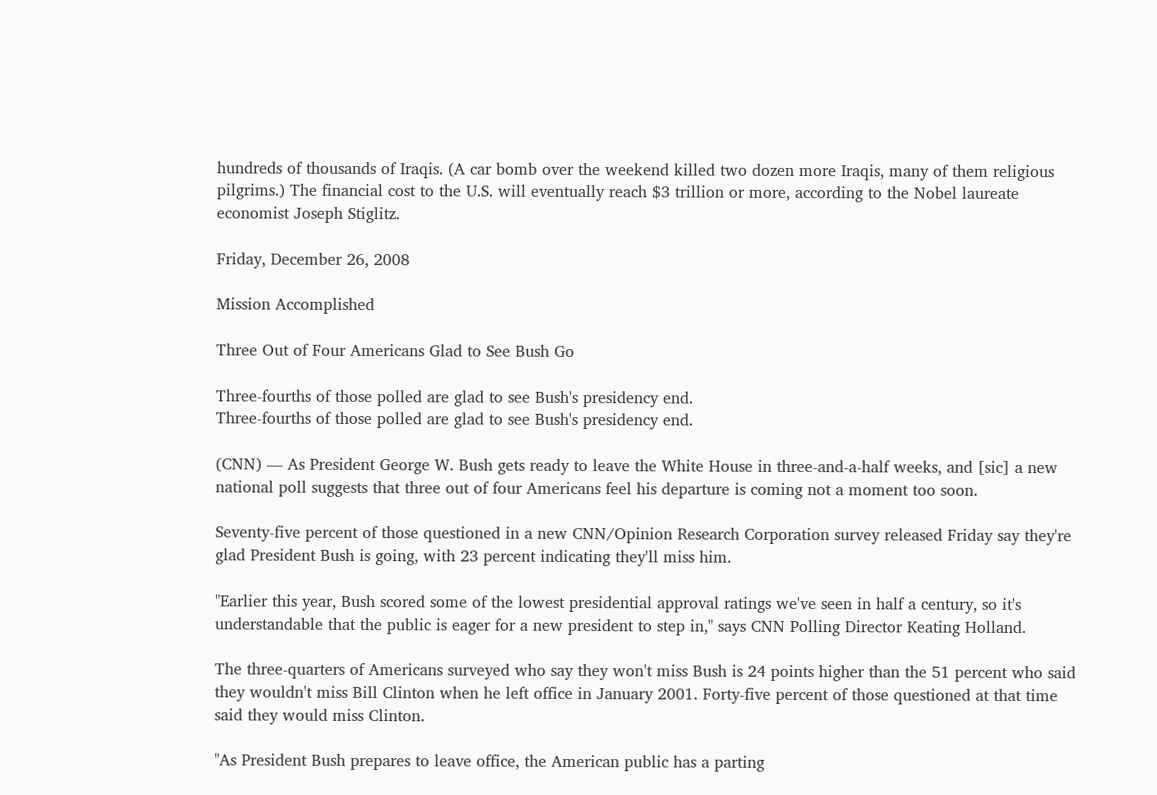hundreds of thousands of Iraqis. (A car bomb over the weekend killed two dozen more Iraqis, many of them religious pilgrims.) The financial cost to the U.S. will eventually reach $3 trillion or more, according to the Nobel laureate economist Joseph Stiglitz.

Friday, December 26, 2008

Mission Accomplished

Three Out of Four Americans Glad to See Bush Go

Three-fourths of those polled are glad to see Bush's presidency end.
Three-fourths of those polled are glad to see Bush's presidency end.

(CNN) — As President George W. Bush gets ready to leave the White House in three-and-a-half weeks, and [sic] a new national poll suggests that three out of four Americans feel his departure is coming not a moment too soon.

Seventy-five percent of those questioned in a new CNN/Opinion Research Corporation survey released Friday say they're glad President Bush is going, with 23 percent indicating they'll miss him.

"Earlier this year, Bush scored some of the lowest presidential approval ratings we've seen in half a century, so it's understandable that the public is eager for a new president to step in," says CNN Polling Director Keating Holland.

The three-quarters of Americans surveyed who say they won't miss Bush is 24 points higher than the 51 percent who said they wouldn't miss Bill Clinton when he left office in January 2001. Forty-five percent of those questioned at that time said they would miss Clinton.

"As President Bush prepares to leave office, the American public has a parting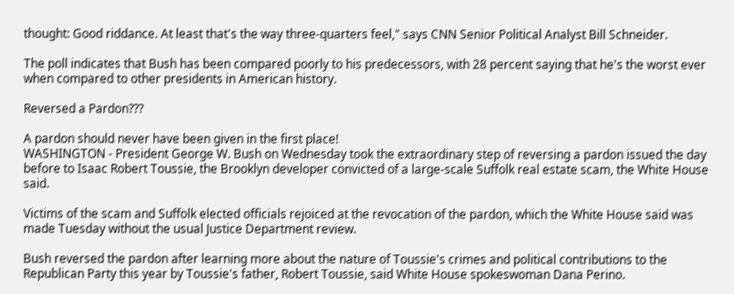thought: Good riddance. At least that's the way three-quarters feel," says CNN Senior Political Analyst Bill Schneider.

The poll indicates that Bush has been compared poorly to his predecessors, with 28 percent saying that he's the worst ever when compared to other presidents in American history.

Reversed a Pardon???

A pardon should never have been given in the first place!
WASHINGTON - President George W. Bush on Wednesday took the extraordinary step of reversing a pardon issued the day before to Isaac Robert Toussie, the Brooklyn developer convicted of a large-scale Suffolk real estate scam, the White House said.

Victims of the scam and Suffolk elected officials rejoiced at the revocation of the pardon, which the White House said was made Tuesday without the usual Justice Department review.

Bush reversed the pardon after learning more about the nature of Toussie's crimes and political contributions to the Republican Party this year by Toussie's father, Robert Toussie, said White House spokeswoman Dana Perino.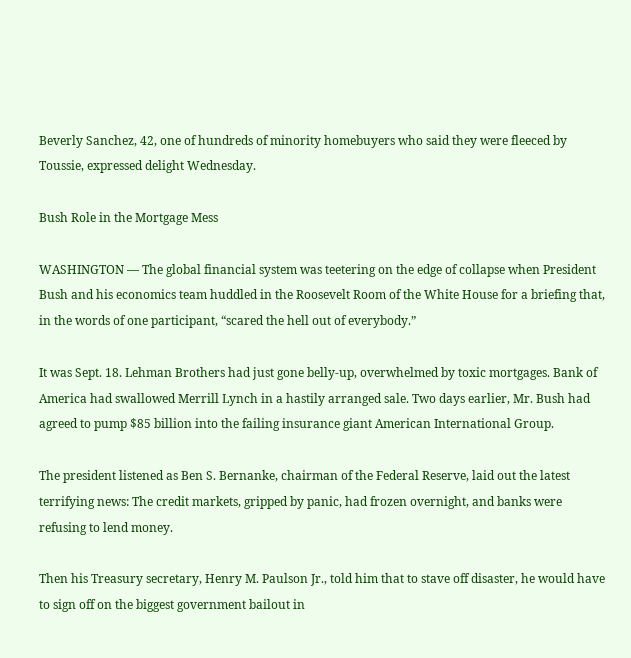Beverly Sanchez, 42, one of hundreds of minority homebuyers who said they were fleeced by Toussie, expressed delight Wednesday.

Bush Role in the Mortgage Mess

WASHINGTON — The global financial system was teetering on the edge of collapse when President Bush and his economics team huddled in the Roosevelt Room of the White House for a briefing that, in the words of one participant, “scared the hell out of everybody.”

It was Sept. 18. Lehman Brothers had just gone belly-up, overwhelmed by toxic mortgages. Bank of America had swallowed Merrill Lynch in a hastily arranged sale. Two days earlier, Mr. Bush had agreed to pump $85 billion into the failing insurance giant American International Group.

The president listened as Ben S. Bernanke, chairman of the Federal Reserve, laid out the latest terrifying news: The credit markets, gripped by panic, had frozen overnight, and banks were refusing to lend money.

Then his Treasury secretary, Henry M. Paulson Jr., told him that to stave off disaster, he would have to sign off on the biggest government bailout in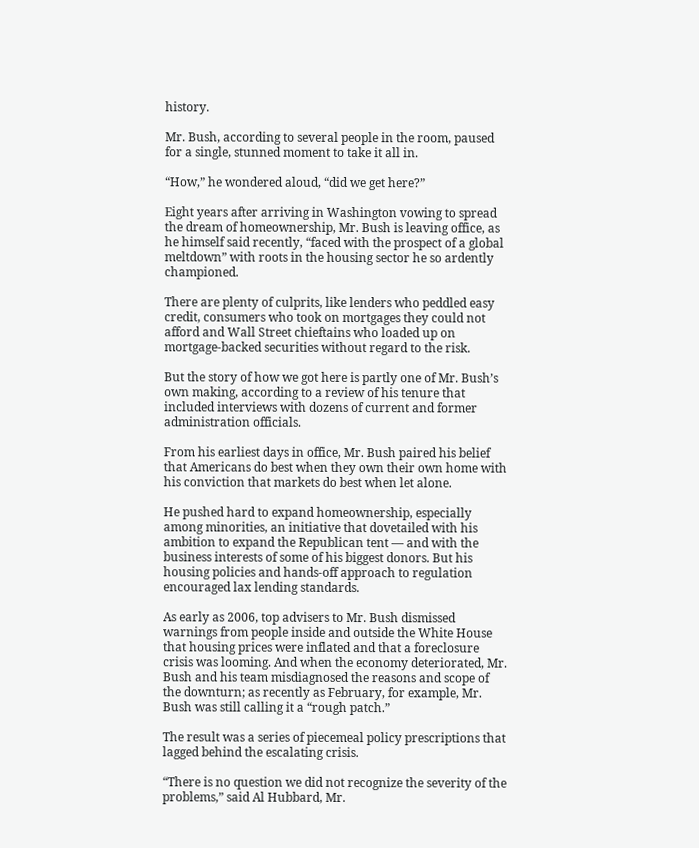history.

Mr. Bush, according to several people in the room, paused for a single, stunned moment to take it all in.

“How,” he wondered aloud, “did we get here?”

Eight years after arriving in Washington vowing to spread the dream of homeownership, Mr. Bush is leaving office, as he himself said recently, “faced with the prospect of a global meltdown” with roots in the housing sector he so ardently championed.

There are plenty of culprits, like lenders who peddled easy credit, consumers who took on mortgages they could not afford and Wall Street chieftains who loaded up on mortgage-backed securities without regard to the risk.

But the story of how we got here is partly one of Mr. Bush’s own making, according to a review of his tenure that included interviews with dozens of current and former administration officials.

From his earliest days in office, Mr. Bush paired his belief that Americans do best when they own their own home with his conviction that markets do best when let alone.

He pushed hard to expand homeownership, especially among minorities, an initiative that dovetailed with his ambition to expand the Republican tent — and with the business interests of some of his biggest donors. But his housing policies and hands-off approach to regulation encouraged lax lending standards.

As early as 2006, top advisers to Mr. Bush dismissed warnings from people inside and outside the White House that housing prices were inflated and that a foreclosure crisis was looming. And when the economy deteriorated, Mr. Bush and his team misdiagnosed the reasons and scope of the downturn; as recently as February, for example, Mr. Bush was still calling it a “rough patch.”

The result was a series of piecemeal policy prescriptions that lagged behind the escalating crisis.

“There is no question we did not recognize the severity of the problems,” said Al Hubbard, Mr.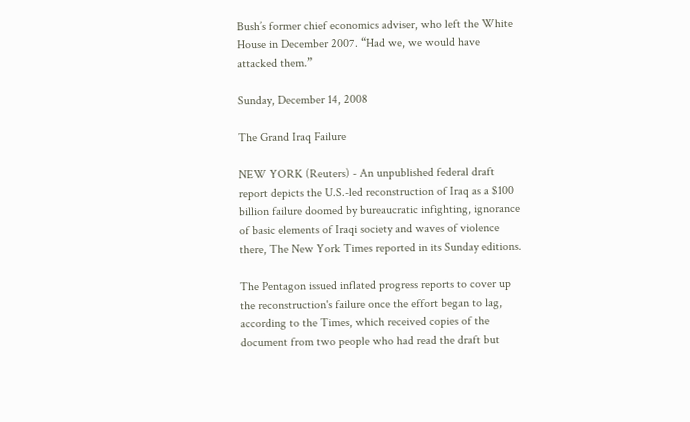Bush’s former chief economics adviser, who left the White House in December 2007. “Had we, we would have attacked them.”

Sunday, December 14, 2008

The Grand Iraq Failure

NEW YORK (Reuters) - An unpublished federal draft report depicts the U.S.-led reconstruction of Iraq as a $100 billion failure doomed by bureaucratic infighting, ignorance of basic elements of Iraqi society and waves of violence there, The New York Times reported in its Sunday editions.

The Pentagon issued inflated progress reports to cover up the reconstruction's failure once the effort began to lag, according to the Times, which received copies of the document from two people who had read the draft but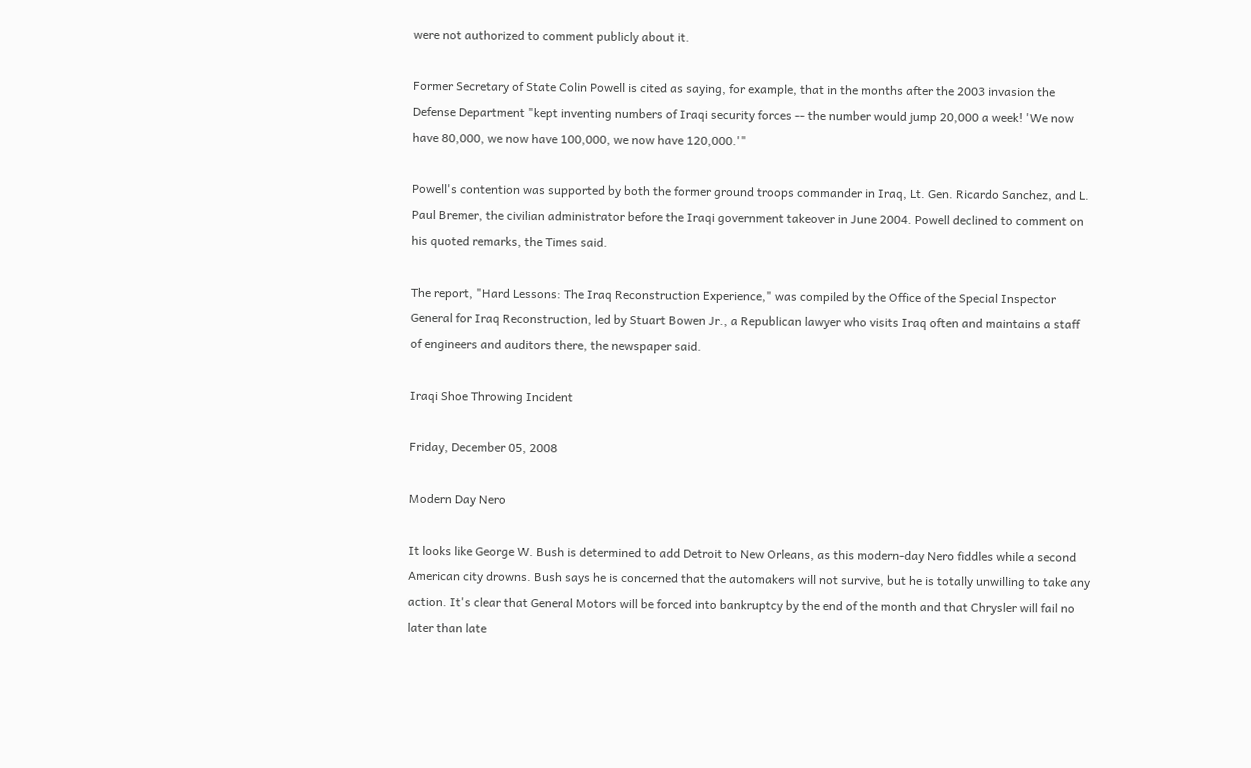were not authorized to comment publicly about it.

Former Secretary of State Colin Powell is cited as saying, for example, that in the months after the 2003 invasion the Defense Department "kept inventing numbers of Iraqi security forces -- the number would jump 20,000 a week! 'We now have 80,000, we now have 100,000, we now have 120,000.'"

Powell's contention was supported by both the former ground troops commander in Iraq, Lt. Gen. Ricardo Sanchez, and L. Paul Bremer, the civilian administrator before the Iraqi government takeover in June 2004. Powell declined to comment on his quoted remarks, the Times said.

The report, "Hard Lessons: The Iraq Reconstruction Experience," was compiled by the Office of the Special Inspector General for Iraq Reconstruction, led by Stuart Bowen Jr., a Republican lawyer who visits Iraq often and maintains a staff of engineers and auditors there, the newspaper said.

Iraqi Shoe Throwing Incident

Friday, December 05, 2008

Modern Day Nero

It looks like George W. Bush is determined to add Detroit to New Orleans, as this modern-day Nero fiddles while a second American city drowns. Bush says he is concerned that the automakers will not survive, but he is totally unwilling to take any action. It's clear that General Motors will be forced into bankruptcy by the end of the month and that Chrysler will fail no later than late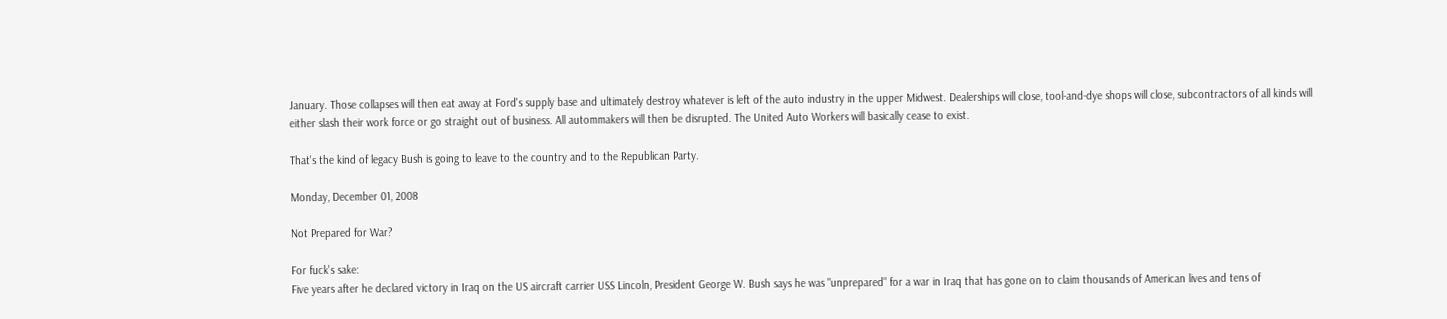January. Those collapses will then eat away at Ford's supply base and ultimately destroy whatever is left of the auto industry in the upper Midwest. Dealerships will close, tool-and-dye shops will close, subcontractors of all kinds will either slash their work force or go straight out of business. All autommakers will then be disrupted. The United Auto Workers will basically cease to exist.

That's the kind of legacy Bush is going to leave to the country and to the Republican Party.

Monday, December 01, 2008

Not Prepared for War?

For fuck's sake:
Five years after he declared victory in Iraq on the US aircraft carrier USS Lincoln, President George W. Bush says he was "unprepared" for a war in Iraq that has gone on to claim thousands of American lives and tens of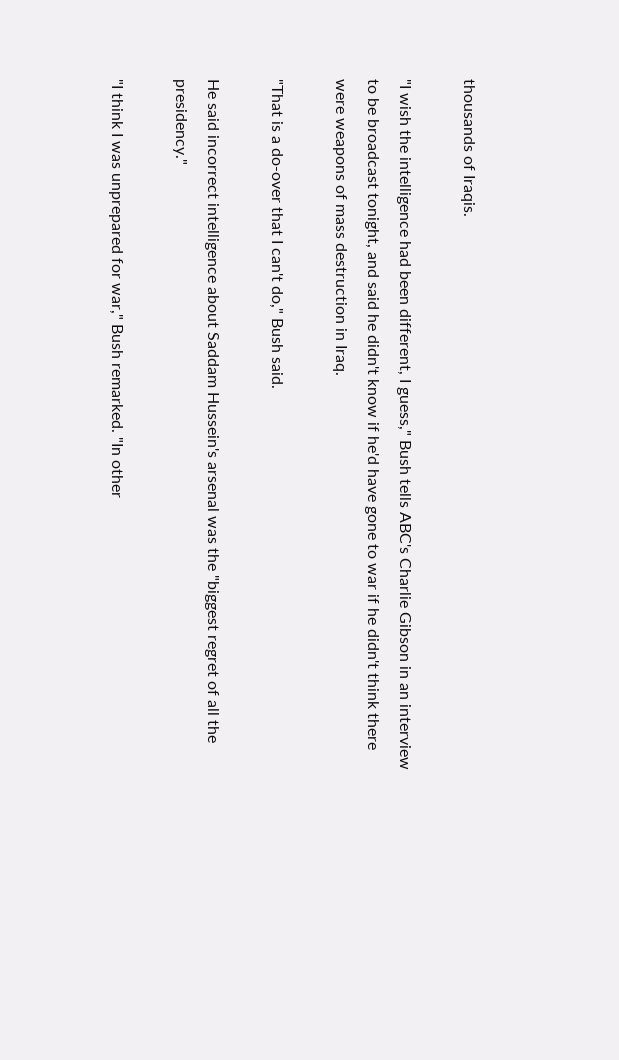thousands of Iraqis.

"I wish the intelligence had been different, I guess," Bush tells ABC's Charlie Gibson in an interview to be broadcast tonight, and said he didn't know if he'd have gone to war if he didn't think there were weapons of mass destruction in Iraq.

"That is a do-over that I can't do," Bush said.

He said incorrect intelligence about Saddam Hussein's arsenal was the "biggest regret of all the presidency."

"I think I was unprepared for war," Bush remarked. "In other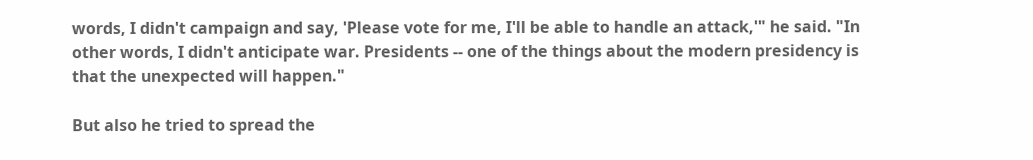words, I didn't campaign and say, 'Please vote for me, I'll be able to handle an attack,'" he said. "In other words, I didn't anticipate war. Presidents -- one of the things about the modern presidency is that the unexpected will happen."

But also he tried to spread the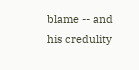blame -- and his credulity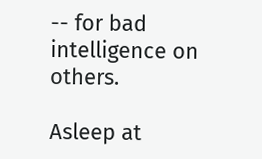-- for bad intelligence on others.

Asleep at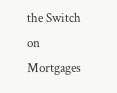the Switch on Mortgages